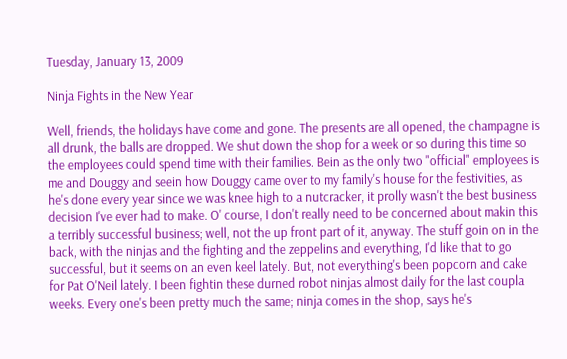Tuesday, January 13, 2009

Ninja Fights in the New Year

Well, friends, the holidays have come and gone. The presents are all opened, the champagne is all drunk, the balls are dropped. We shut down the shop for a week or so during this time so the employees could spend time with their families. Bein as the only two "official" employees is me and Douggy and seein how Douggy came over to my family's house for the festivities, as he's done every year since we was knee high to a nutcracker, it prolly wasn't the best business decision I've ever had to make. O' course, I don't really need to be concerned about makin this a terribly successful business; well, not the up front part of it, anyway. The stuff goin on in the back, with the ninjas and the fighting and the zeppelins and everything, I'd like that to go successful, but it seems on an even keel lately. But, not everything's been popcorn and cake for Pat O'Neil lately. I been fightin these durned robot ninjas almost daily for the last coupla weeks. Every one's been pretty much the same; ninja comes in the shop, says he's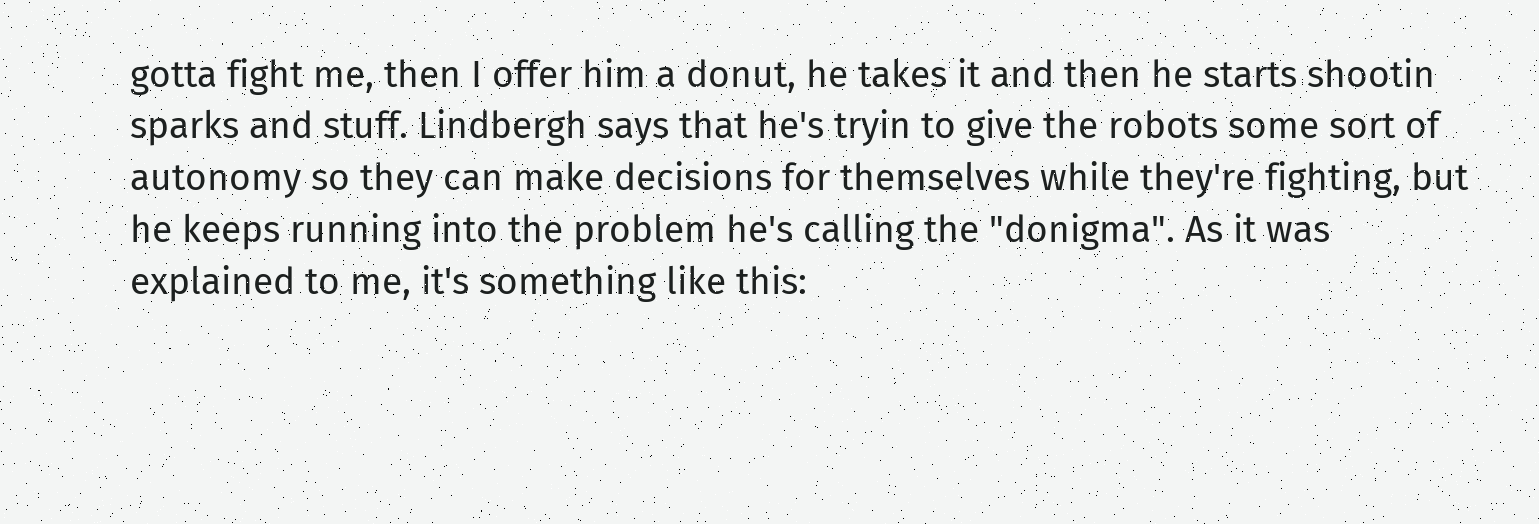gotta fight me, then I offer him a donut, he takes it and then he starts shootin sparks and stuff. Lindbergh says that he's tryin to give the robots some sort of autonomy so they can make decisions for themselves while they're fighting, but he keeps running into the problem he's calling the "donigma". As it was explained to me, it's something like this: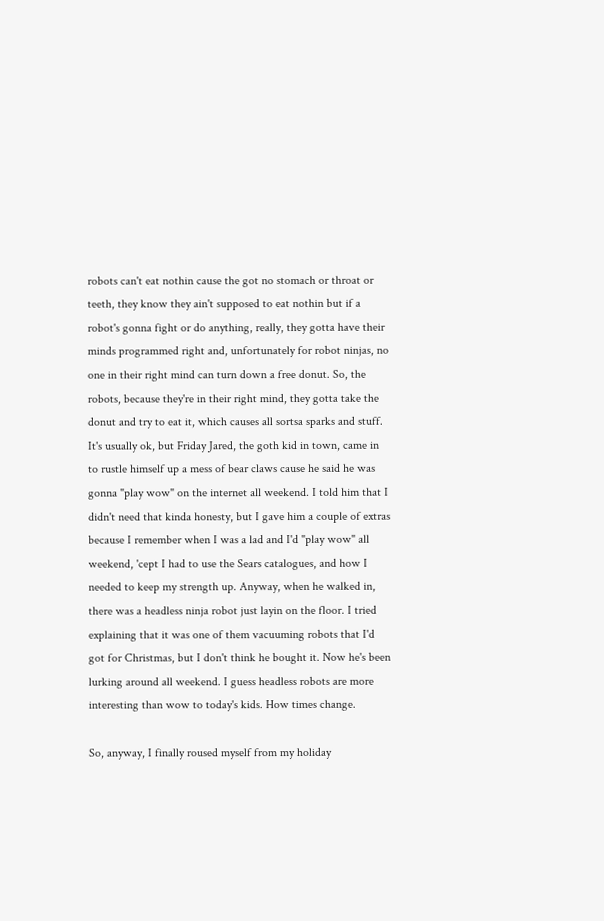robots can't eat nothin cause the got no stomach or throat or teeth, they know they ain't supposed to eat nothin but if a robot's gonna fight or do anything, really, they gotta have their minds programmed right and, unfortunately for robot ninjas, no one in their right mind can turn down a free donut. So, the robots, because they're in their right mind, they gotta take the donut and try to eat it, which causes all sortsa sparks and stuff. It's usually ok, but Friday Jared, the goth kid in town, came in to rustle himself up a mess of bear claws cause he said he was gonna "play wow" on the internet all weekend. I told him that I didn't need that kinda honesty, but I gave him a couple of extras because I remember when I was a lad and I'd "play wow" all weekend, 'cept I had to use the Sears catalogues, and how I needed to keep my strength up. Anyway, when he walked in, there was a headless ninja robot just layin on the floor. I tried explaining that it was one of them vacuuming robots that I'd got for Christmas, but I don't think he bought it. Now he's been lurking around all weekend. I guess headless robots are more interesting than wow to today's kids. How times change.

So, anyway, I finally roused myself from my holiday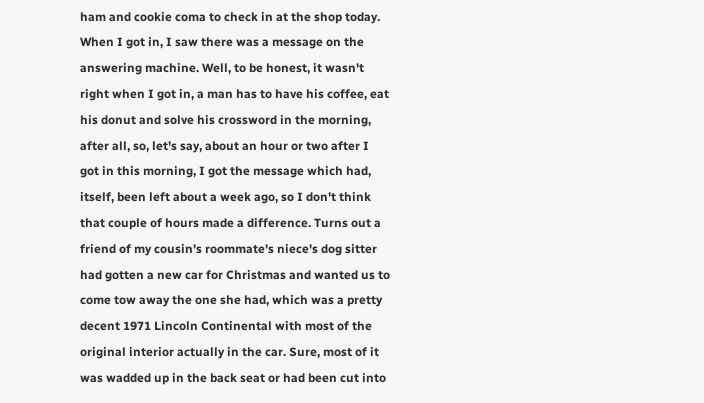ham and cookie coma to check in at the shop today. When I got in, I saw there was a message on the answering machine. Well, to be honest, it wasn't right when I got in, a man has to have his coffee, eat his donut and solve his crossword in the morning, after all, so, let's say, about an hour or two after I got in this morning, I got the message which had, itself, been left about a week ago, so I don't think that couple of hours made a difference. Turns out a friend of my cousin's roommate's niece's dog sitter had gotten a new car for Christmas and wanted us to come tow away the one she had, which was a pretty decent 1971 Lincoln Continental with most of the original interior actually in the car. Sure, most of it was wadded up in the back seat or had been cut into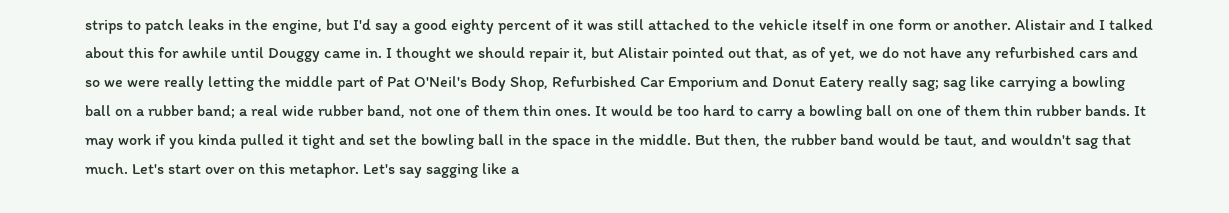strips to patch leaks in the engine, but I'd say a good eighty percent of it was still attached to the vehicle itself in one form or another. Alistair and I talked about this for awhile until Douggy came in. I thought we should repair it, but Alistair pointed out that, as of yet, we do not have any refurbished cars and so we were really letting the middle part of Pat O'Neil's Body Shop, Refurbished Car Emporium and Donut Eatery really sag; sag like carrying a bowling ball on a rubber band; a real wide rubber band, not one of them thin ones. It would be too hard to carry a bowling ball on one of them thin rubber bands. It may work if you kinda pulled it tight and set the bowling ball in the space in the middle. But then, the rubber band would be taut, and wouldn't sag that much. Let's start over on this metaphor. Let's say sagging like a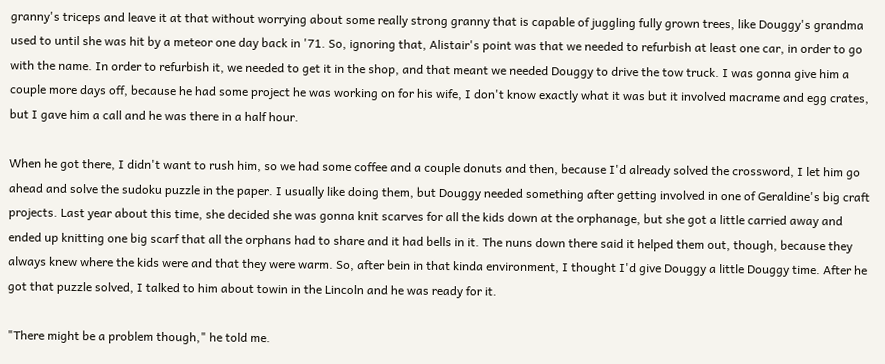granny's triceps and leave it at that without worrying about some really strong granny that is capable of juggling fully grown trees, like Douggy's grandma used to until she was hit by a meteor one day back in '71. So, ignoring that, Alistair's point was that we needed to refurbish at least one car, in order to go with the name. In order to refurbish it, we needed to get it in the shop, and that meant we needed Douggy to drive the tow truck. I was gonna give him a couple more days off, because he had some project he was working on for his wife, I don't know exactly what it was but it involved macrame and egg crates, but I gave him a call and he was there in a half hour.

When he got there, I didn't want to rush him, so we had some coffee and a couple donuts and then, because I'd already solved the crossword, I let him go ahead and solve the sudoku puzzle in the paper. I usually like doing them, but Douggy needed something after getting involved in one of Geraldine's big craft projects. Last year about this time, she decided she was gonna knit scarves for all the kids down at the orphanage, but she got a little carried away and ended up knitting one big scarf that all the orphans had to share and it had bells in it. The nuns down there said it helped them out, though, because they always knew where the kids were and that they were warm. So, after bein in that kinda environment, I thought I'd give Douggy a little Douggy time. After he got that puzzle solved, I talked to him about towin in the Lincoln and he was ready for it.

"There might be a problem though," he told me.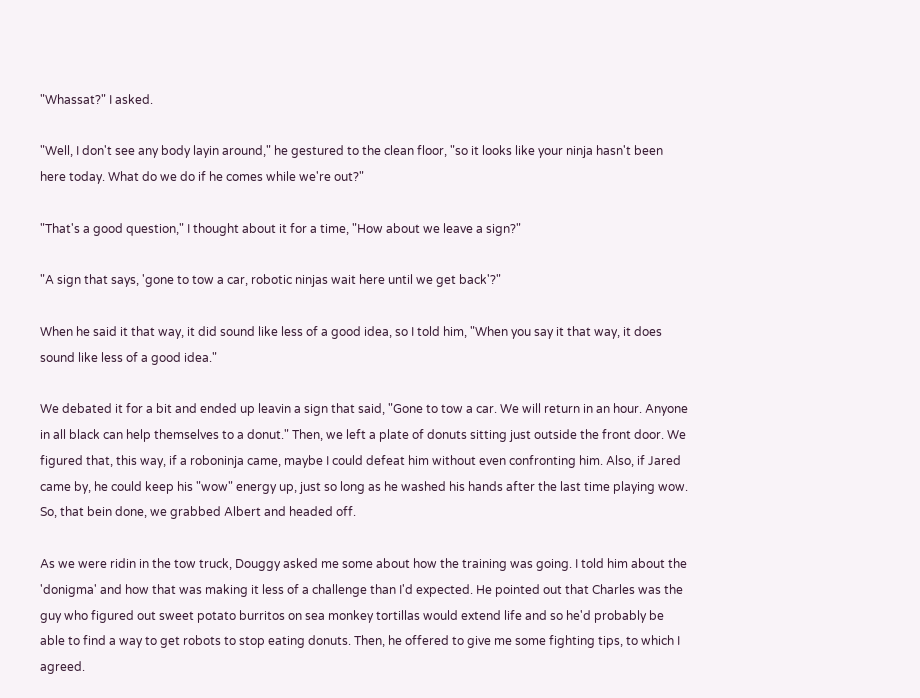"Whassat?" I asked.

"Well, I don't see any body layin around," he gestured to the clean floor, "so it looks like your ninja hasn't been here today. What do we do if he comes while we're out?"

"That's a good question," I thought about it for a time, "How about we leave a sign?"

"A sign that says, 'gone to tow a car, robotic ninjas wait here until we get back'?"

When he said it that way, it did sound like less of a good idea, so I told him, "When you say it that way, it does sound like less of a good idea."

We debated it for a bit and ended up leavin a sign that said, "Gone to tow a car. We will return in an hour. Anyone in all black can help themselves to a donut." Then, we left a plate of donuts sitting just outside the front door. We figured that, this way, if a roboninja came, maybe I could defeat him without even confronting him. Also, if Jared came by, he could keep his "wow" energy up, just so long as he washed his hands after the last time playing wow. So, that bein done, we grabbed Albert and headed off.

As we were ridin in the tow truck, Douggy asked me some about how the training was going. I told him about the 'donigma' and how that was making it less of a challenge than I'd expected. He pointed out that Charles was the guy who figured out sweet potato burritos on sea monkey tortillas would extend life and so he'd probably be able to find a way to get robots to stop eating donuts. Then, he offered to give me some fighting tips, to which I agreed.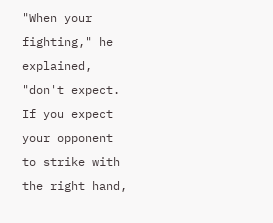"When your fighting," he explained, "don't expect. If you expect your opponent to strike with the right hand,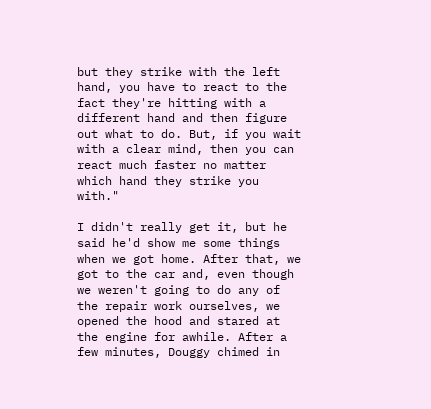but they strike with the left hand, you have to react to the fact they're hitting with a different hand and then figure out what to do. But, if you wait with a clear mind, then you can react much faster no matter which hand they strike you with."

I didn't really get it, but he said he'd show me some things when we got home. After that, we got to the car and, even though we weren't going to do any of the repair work ourselves, we opened the hood and stared at the engine for awhile. After a few minutes, Douggy chimed in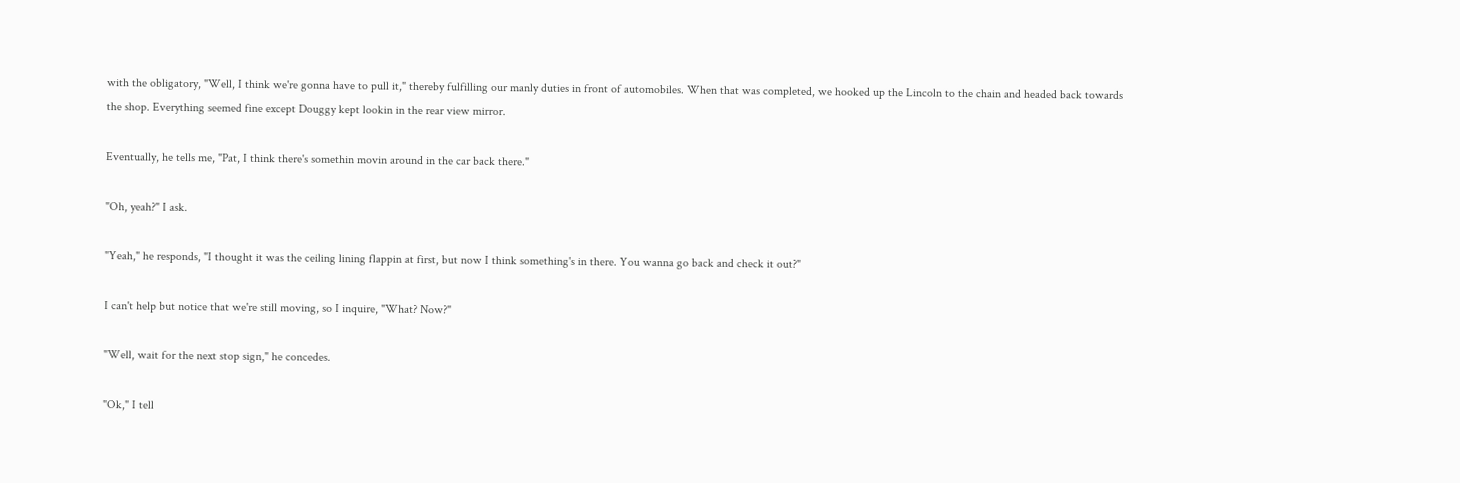with the obligatory, "Well, I think we're gonna have to pull it," thereby fulfilling our manly duties in front of automobiles. When that was completed, we hooked up the Lincoln to the chain and headed back towards the shop. Everything seemed fine except Douggy kept lookin in the rear view mirror.

Eventually, he tells me, "Pat, I think there's somethin movin around in the car back there."

"Oh, yeah?" I ask.

"Yeah," he responds, "I thought it was the ceiling lining flappin at first, but now I think something's in there. You wanna go back and check it out?"

I can't help but notice that we're still moving, so I inquire, "What? Now?"

"Well, wait for the next stop sign," he concedes.

"Ok," I tell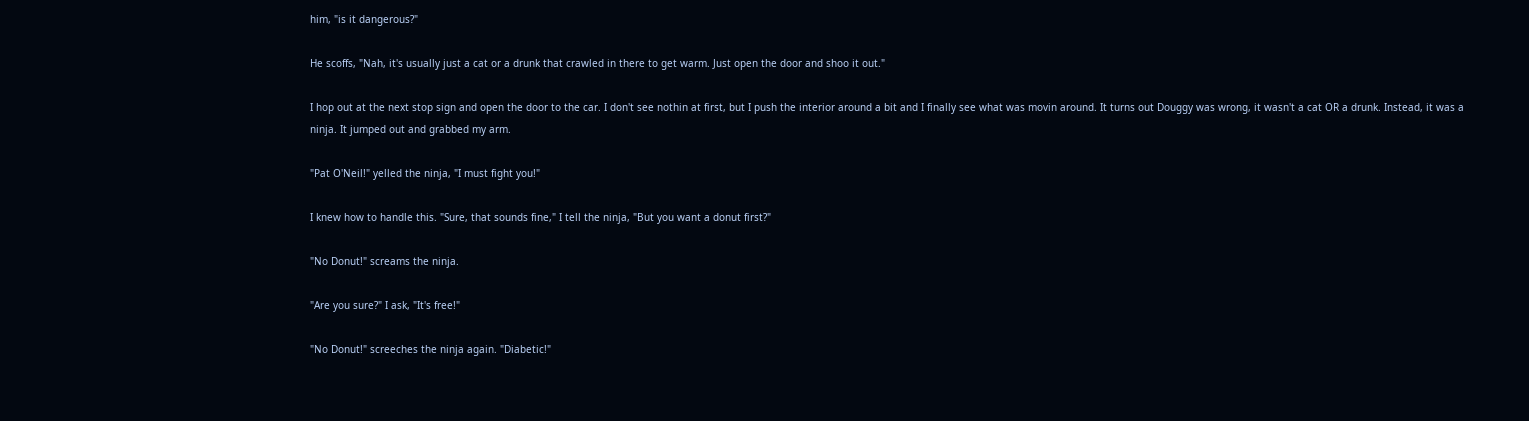him, "is it dangerous?"

He scoffs, "Nah, it's usually just a cat or a drunk that crawled in there to get warm. Just open the door and shoo it out."

I hop out at the next stop sign and open the door to the car. I don't see nothin at first, but I push the interior around a bit and I finally see what was movin around. It turns out Douggy was wrong, it wasn't a cat OR a drunk. Instead, it was a ninja. It jumped out and grabbed my arm.

"Pat O'Neil!" yelled the ninja, "I must fight you!"

I knew how to handle this. "Sure, that sounds fine," I tell the ninja, "But you want a donut first?"

"No Donut!" screams the ninja.

"Are you sure?" I ask, "It's free!"

"No Donut!" screeches the ninja again. "Diabetic!"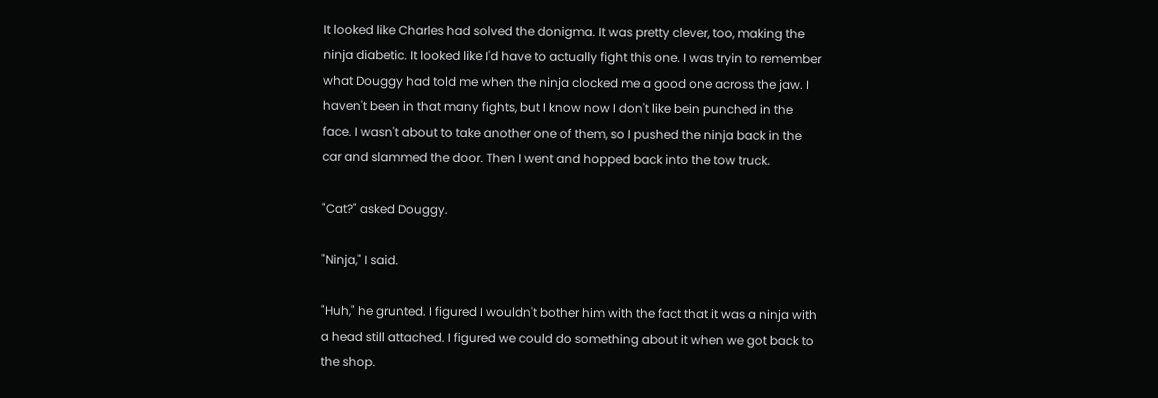It looked like Charles had solved the donigma. It was pretty clever, too, making the ninja diabetic. It looked like I'd have to actually fight this one. I was tryin to remember what Douggy had told me when the ninja clocked me a good one across the jaw. I haven't been in that many fights, but I know now I don't like bein punched in the face. I wasn't about to take another one of them, so I pushed the ninja back in the car and slammed the door. Then I went and hopped back into the tow truck.

"Cat?" asked Douggy.

"Ninja," I said.

"Huh," he grunted. I figured I wouldn't bother him with the fact that it was a ninja with a head still attached. I figured we could do something about it when we got back to the shop.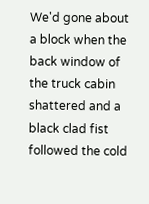We'd gone about a block when the back window of the truck cabin shattered and a black clad fist followed the cold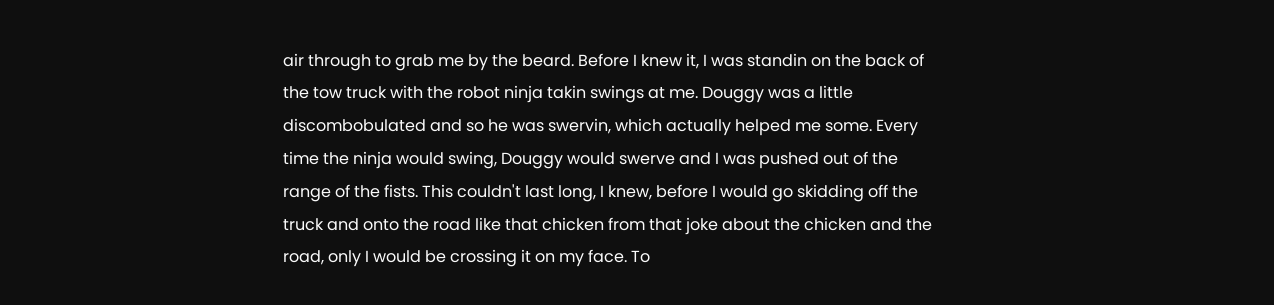air through to grab me by the beard. Before I knew it, I was standin on the back of the tow truck with the robot ninja takin swings at me. Douggy was a little discombobulated and so he was swervin, which actually helped me some. Every time the ninja would swing, Douggy would swerve and I was pushed out of the range of the fists. This couldn't last long, I knew, before I would go skidding off the truck and onto the road like that chicken from that joke about the chicken and the road, only I would be crossing it on my face. To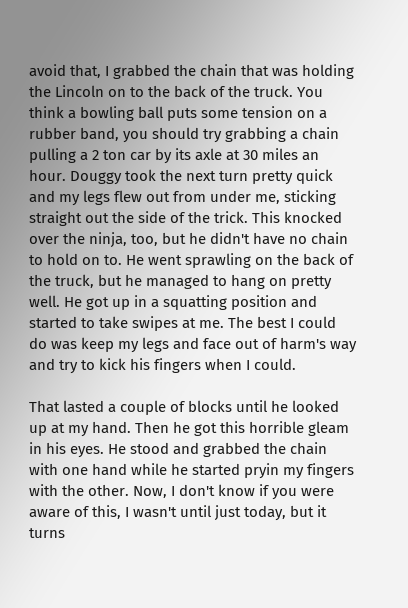avoid that, I grabbed the chain that was holding the Lincoln on to the back of the truck. You think a bowling ball puts some tension on a rubber band, you should try grabbing a chain pulling a 2 ton car by its axle at 30 miles an hour. Douggy took the next turn pretty quick and my legs flew out from under me, sticking straight out the side of the trick. This knocked over the ninja, too, but he didn't have no chain to hold on to. He went sprawling on the back of the truck, but he managed to hang on pretty well. He got up in a squatting position and started to take swipes at me. The best I could do was keep my legs and face out of harm's way and try to kick his fingers when I could.

That lasted a couple of blocks until he looked up at my hand. Then he got this horrible gleam in his eyes. He stood and grabbed the chain with one hand while he started pryin my fingers with the other. Now, I don't know if you were aware of this, I wasn't until just today, but it turns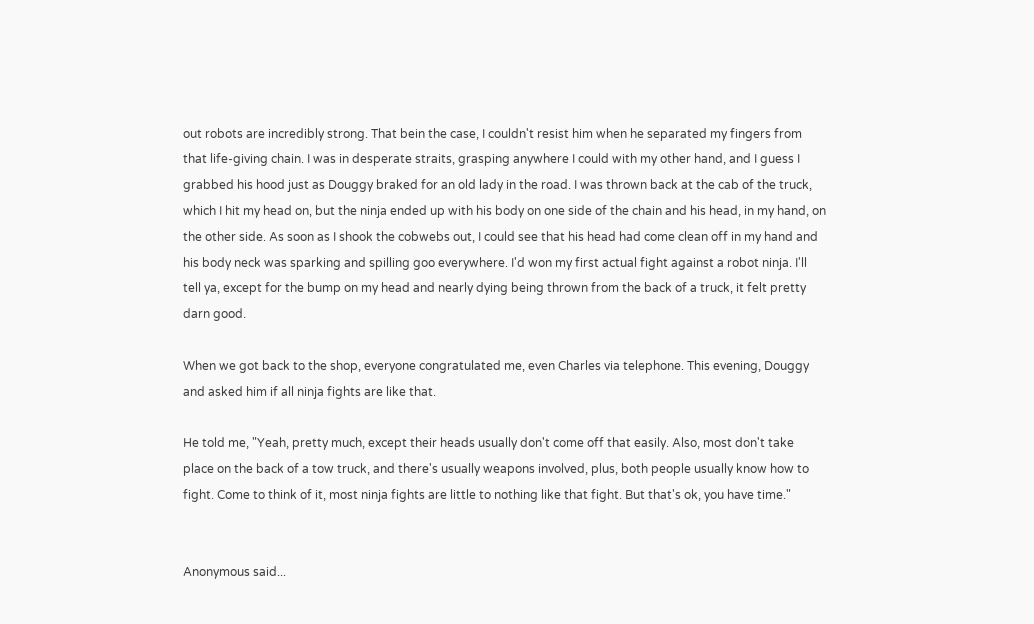out robots are incredibly strong. That bein the case, I couldn't resist him when he separated my fingers from that life-giving chain. I was in desperate straits, grasping anywhere I could with my other hand, and I guess I grabbed his hood just as Douggy braked for an old lady in the road. I was thrown back at the cab of the truck, which I hit my head on, but the ninja ended up with his body on one side of the chain and his head, in my hand, on the other side. As soon as I shook the cobwebs out, I could see that his head had come clean off in my hand and his body neck was sparking and spilling goo everywhere. I'd won my first actual fight against a robot ninja. I'll tell ya, except for the bump on my head and nearly dying being thrown from the back of a truck, it felt pretty darn good.

When we got back to the shop, everyone congratulated me, even Charles via telephone. This evening, Douggy and asked him if all ninja fights are like that.

He told me, "Yeah, pretty much, except their heads usually don't come off that easily. Also, most don't take place on the back of a tow truck, and there's usually weapons involved, plus, both people usually know how to fight. Come to think of it, most ninja fights are little to nothing like that fight. But that's ok, you have time."


Anonymous said...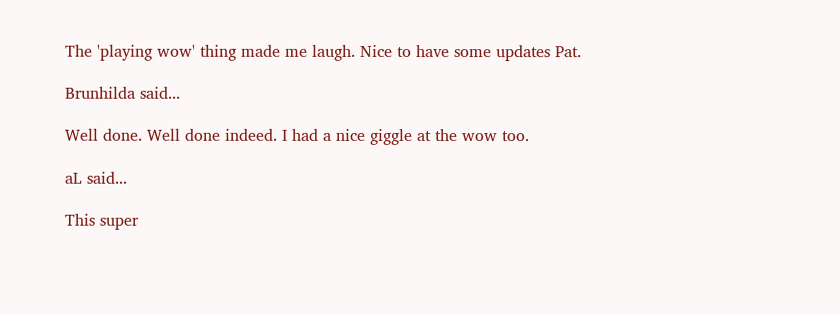The 'playing wow' thing made me laugh. Nice to have some updates Pat.

Brunhilda said...

Well done. Well done indeed. I had a nice giggle at the wow too.

aL said...

This super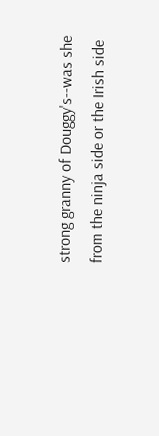strong granny of Douggy's--was she from the ninja side or the Irish side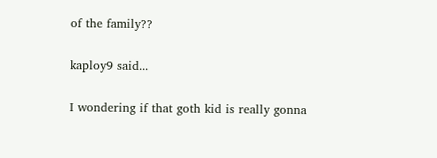of the family??

kaploy9 said...

I wondering if that goth kid is really gonna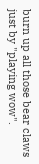burn up all those bear claws just by "playing wow".